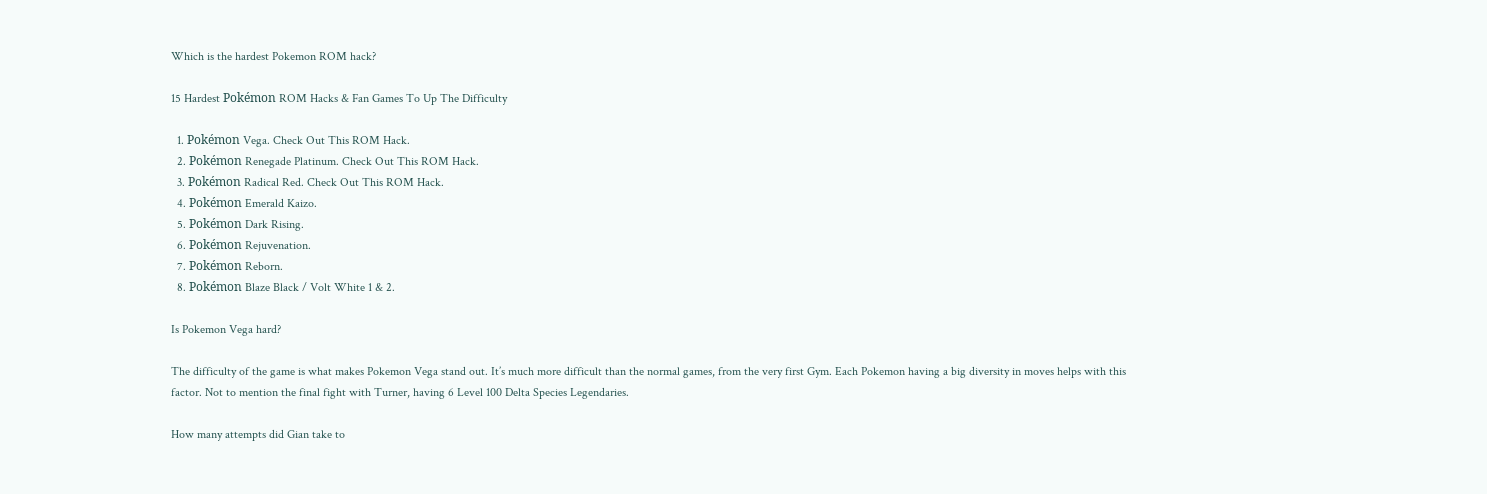Which is the hardest Pokemon ROM hack?

15 Hardest Pokémon ROM Hacks & Fan Games To Up The Difficulty

  1. Pokémon Vega. Check Out This ROM Hack.
  2. Pokémon Renegade Platinum. Check Out This ROM Hack.
  3. Pokémon Radical Red. Check Out This ROM Hack.
  4. Pokémon Emerald Kaizo.
  5. Pokémon Dark Rising.
  6. Pokémon Rejuvenation.
  7. Pokémon Reborn.
  8. Pokémon Blaze Black / Volt White 1 & 2.

Is Pokemon Vega hard?

The difficulty of the game is what makes Pokemon Vega stand out. It’s much more difficult than the normal games, from the very first Gym. Each Pokemon having a big diversity in moves helps with this factor. Not to mention the final fight with Turner, having 6 Level 100 Delta Species Legendaries.

How many attempts did Gian take to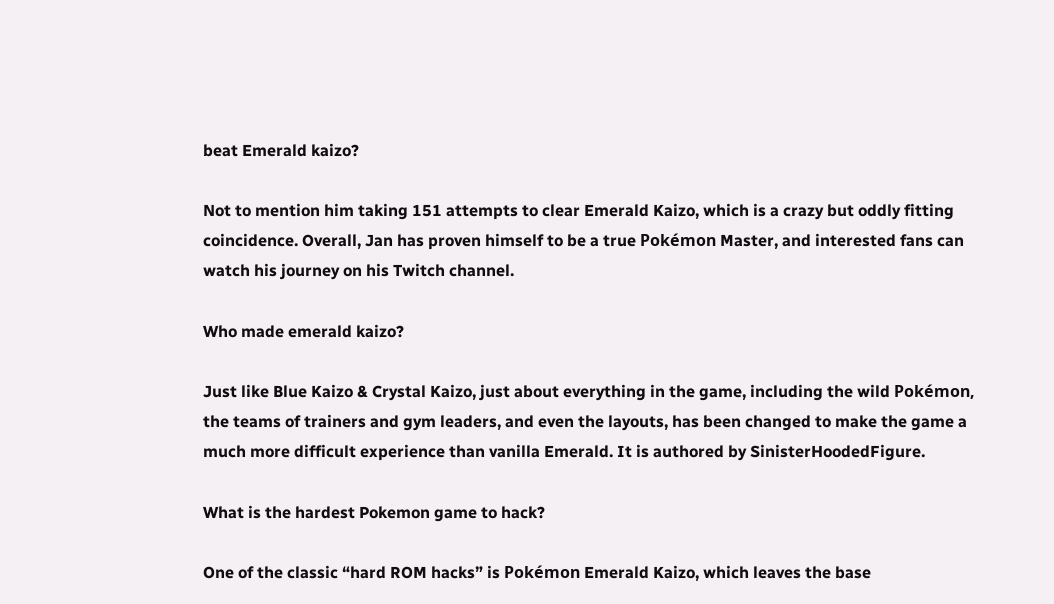beat Emerald kaizo?

Not to mention him taking 151 attempts to clear Emerald Kaizo, which is a crazy but oddly fitting coincidence. Overall, Jan has proven himself to be a true Pokémon Master, and interested fans can watch his journey on his Twitch channel.

Who made emerald kaizo?

Just like Blue Kaizo & Crystal Kaizo, just about everything in the game, including the wild Pokémon, the teams of trainers and gym leaders, and even the layouts, has been changed to make the game a much more difficult experience than vanilla Emerald. It is authored by SinisterHoodedFigure.

What is the hardest Pokemon game to hack?

One of the classic “hard ROM hacks” is Pokémon Emerald Kaizo, which leaves the base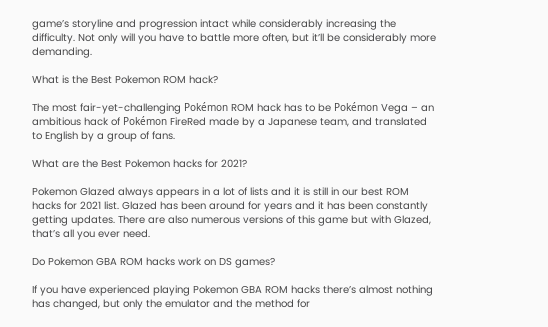game’s storyline and progression intact while considerably increasing the difficulty. Not only will you have to battle more often, but it’ll be considerably more demanding.

What is the Best Pokemon ROM hack?

The most fair-yet-challenging Pokémon ROM hack has to be Pokémon Vega – an ambitious hack of Pokémon FireRed made by a Japanese team, and translated to English by a group of fans.

What are the Best Pokemon hacks for 2021?

Pokemon Glazed always appears in a lot of lists and it is still in our best ROM hacks for 2021 list. Glazed has been around for years and it has been constantly getting updates. There are also numerous versions of this game but with Glazed, that’s all you ever need.

Do Pokemon GBA ROM hacks work on DS games?

If you have experienced playing Pokemon GBA ROM hacks there’s almost nothing has changed, but only the emulator and the method for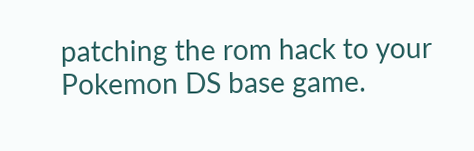patching the rom hack to your Pokemon DS base game.